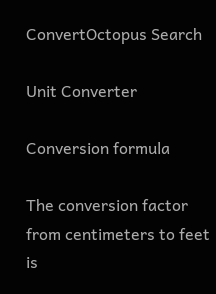ConvertOctopus Search

Unit Converter

Conversion formula

The conversion factor from centimeters to feet is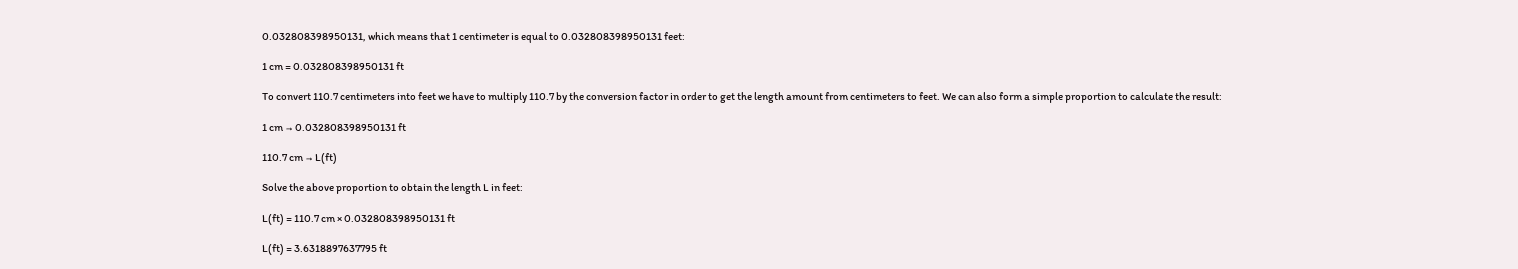0.032808398950131, which means that 1 centimeter is equal to 0.032808398950131 feet:

1 cm = 0.032808398950131 ft

To convert 110.7 centimeters into feet we have to multiply 110.7 by the conversion factor in order to get the length amount from centimeters to feet. We can also form a simple proportion to calculate the result:

1 cm → 0.032808398950131 ft

110.7 cm → L(ft)

Solve the above proportion to obtain the length L in feet:

L(ft) = 110.7 cm × 0.032808398950131 ft

L(ft) = 3.6318897637795 ft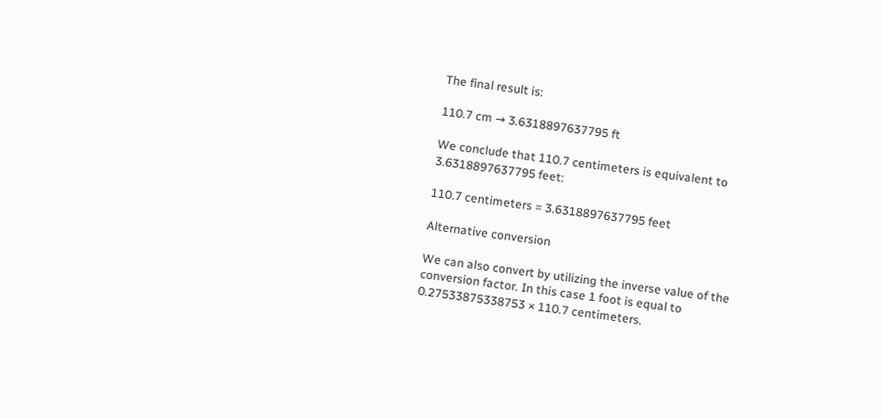The final result is:

110.7 cm → 3.6318897637795 ft

We conclude that 110.7 centimeters is equivalent to 3.6318897637795 feet:

110.7 centimeters = 3.6318897637795 feet

Alternative conversion

We can also convert by utilizing the inverse value of the conversion factor. In this case 1 foot is equal to 0.27533875338753 × 110.7 centimeters.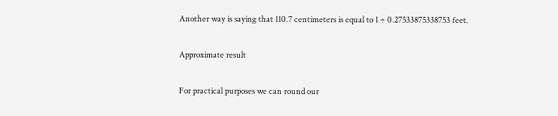Another way is saying that 110.7 centimeters is equal to 1 ÷ 0.27533875338753 feet.

Approximate result

For practical purposes we can round our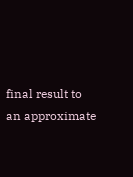final result to an approximate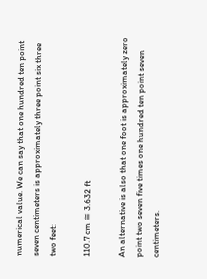numerical value. We can say that one hundred ten point seven centimeters is approximately three point six three two feet:

110.7 cm ≅ 3.632 ft

An alternative is also that one foot is approximately zero point two seven five times one hundred ten point seven centimeters.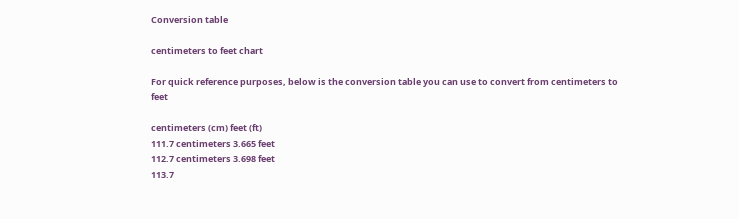Conversion table

centimeters to feet chart

For quick reference purposes, below is the conversion table you can use to convert from centimeters to feet

centimeters (cm) feet (ft)
111.7 centimeters 3.665 feet
112.7 centimeters 3.698 feet
113.7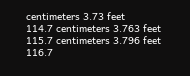centimeters 3.73 feet
114.7 centimeters 3.763 feet
115.7 centimeters 3.796 feet
116.7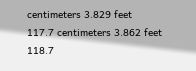centimeters 3.829 feet
117.7 centimeters 3.862 feet
118.7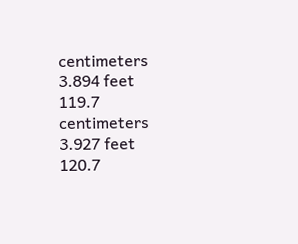centimeters 3.894 feet
119.7 centimeters 3.927 feet
120.7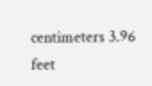centimeters 3.96 feet